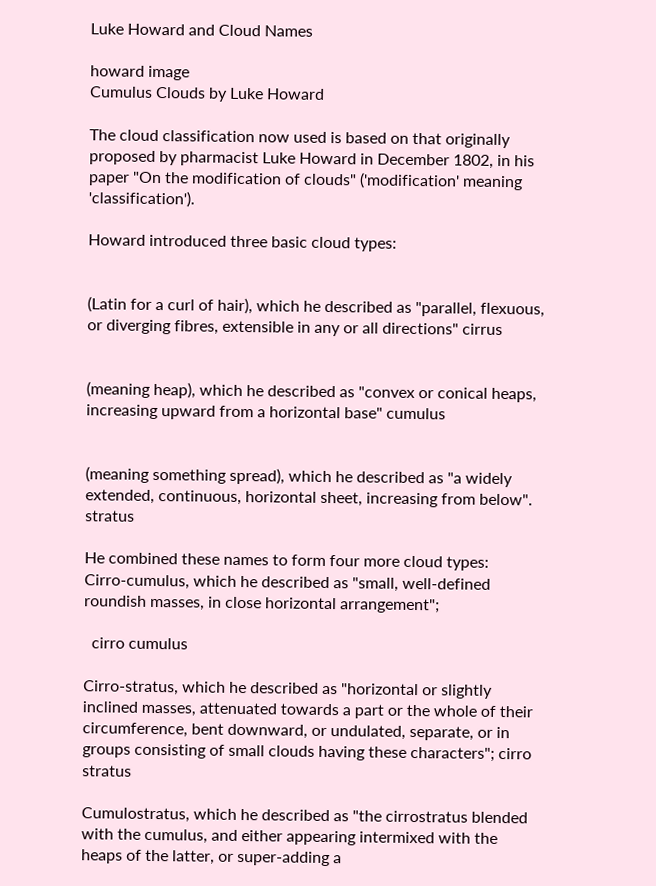Luke Howard and Cloud Names

howard image
Cumulus Clouds by Luke Howard

The cloud classification now used is based on that originally proposed by pharmacist Luke Howard in December 1802, in his paper "On the modification of clouds" ('modification' meaning 'classification').

Howard introduced three basic cloud types:


(Latin for a curl of hair), which he described as "parallel, flexuous, or diverging fibres, extensible in any or all directions" cirrus


(meaning heap), which he described as "convex or conical heaps, increasing upward from a horizontal base" cumulus


(meaning something spread), which he described as "a widely extended, continuous, horizontal sheet, increasing from below". stratus

He combined these names to form four more cloud types:
Cirro-cumulus, which he described as "small, well-defined roundish masses, in close horizontal arrangement";

  cirro cumulus

Cirro-stratus, which he described as "horizontal or slightly inclined masses, attenuated towards a part or the whole of their circumference, bent downward, or undulated, separate, or in groups consisting of small clouds having these characters"; cirro stratus

Cumulostratus, which he described as "the cirrostratus blended with the cumulus, and either appearing intermixed with the heaps of the latter, or super-adding a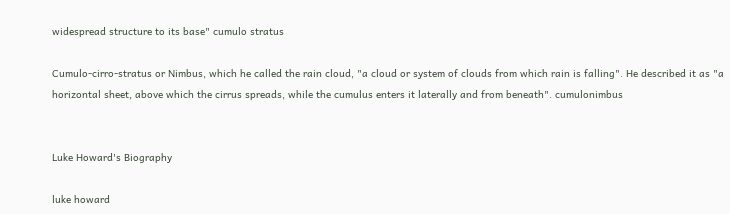widespread structure to its base" cumulo stratus

Cumulo-cirro-stratus or Nimbus, which he called the rain cloud, "a cloud or system of clouds from which rain is falling". He described it as "a horizontal sheet, above which the cirrus spreads, while the cumulus enters it laterally and from beneath". cumulonimbus


Luke Howard's Biography

luke howard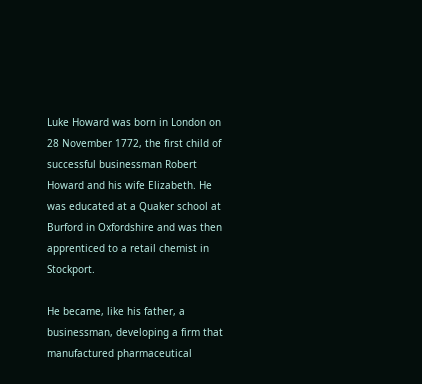Luke Howard was born in London on 28 November 1772, the first child of successful businessman Robert Howard and his wife Elizabeth. He was educated at a Quaker school at Burford in Oxfordshire and was then apprenticed to a retail chemist in Stockport.

He became, like his father, a businessman, developing a firm that manufactured pharmaceutical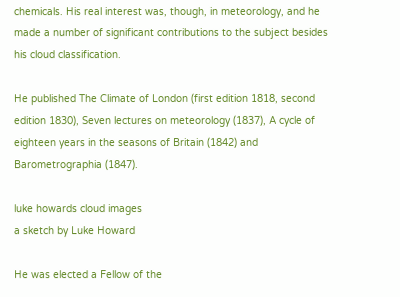chemicals. His real interest was, though, in meteorology, and he made a number of significant contributions to the subject besides his cloud classification.

He published The Climate of London (first edition 1818, second edition 1830), Seven lectures on meteorology (1837), A cycle of eighteen years in the seasons of Britain (1842) and Barometrographia (1847).

luke howards cloud images
a sketch by Luke Howard

He was elected a Fellow of the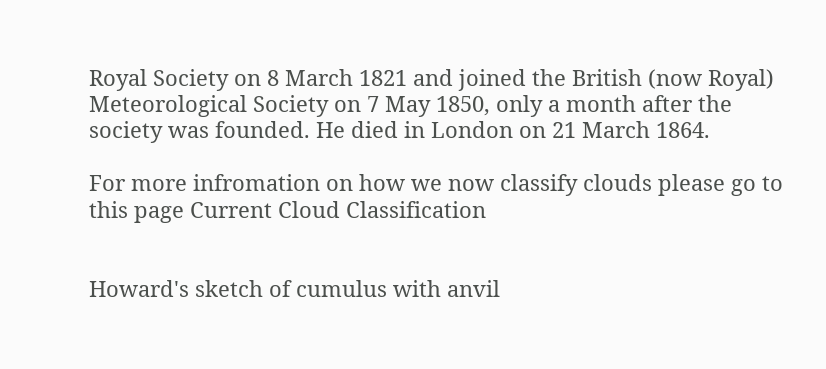Royal Society on 8 March 1821 and joined the British (now Royal) Meteorological Society on 7 May 1850, only a month after the society was founded. He died in London on 21 March 1864.

For more infromation on how we now classify clouds please go to this page Current Cloud Classification


Howard's sketch of cumulus with anvil